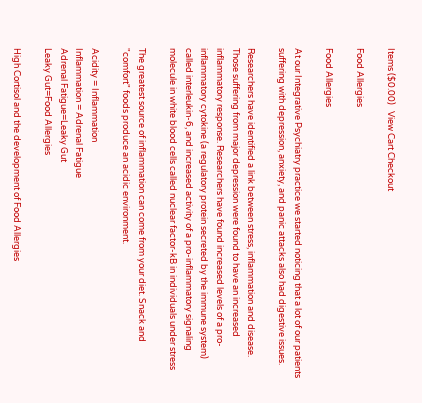Items ($0.00)   View Cart Checkout

Food Allergies

Food Allergies

At our Integrative Psychiatry practice we started noticing that a lot of our patients suffering with depression, anxiety, and panic attacks also had digestive issues.

Researchers have identified a link between stress, inflammation and disease. Those suffering from major depression were found to have an increased inflammatory response. Researchers have found increased levels of a pro-inflammatory cytokine (a regulatory protein secreted by the immune system) called interleukin-6, and increased activity of a pro-inflammatory signaling molecule in white blood cells called nuclear factor-kB in individuals under stress

The greatest source of inflammation can come from your diet. Snack and "comfort" foods produce an acidic environment.

Acidity = Inflammation
Inflammation = Adrenal Fatigue
Adrenal Fatigue=Leaky Gut
Leaky Gut=Food Allergies

High Cortisol and the development of Food Allergies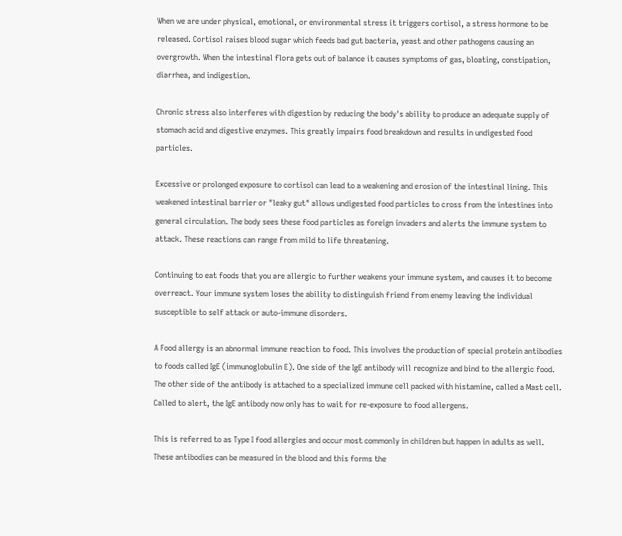When we are under physical, emotional, or environmental stress it triggers cortisol, a stress hormone to be released. Cortisol raises blood sugar which feeds bad gut bacteria, yeast and other pathogens causing an overgrowth. When the intestinal flora gets out of balance it causes symptoms of gas, bloating, constipation, diarrhea, and indigestion.

Chronic stress also interferes with digestion by reducing the body's ability to produce an adequate supply of stomach acid and digestive enzymes. This greatly impairs food breakdown and results in undigested food particles.

Excessive or prolonged exposure to cortisol can lead to a weakening and erosion of the intestinal lining. This weakened intestinal barrier or "leaky gut" allows undigested food particles to cross from the intestines into general circulation. The body sees these food particles as foreign invaders and alerts the immune system to attack. These reactions can range from mild to life threatening.

Continuing to eat foods that you are allergic to further weakens your immune system, and causes it to become overreact. Your immune system loses the ability to distinguish friend from enemy leaving the individual susceptible to self attack or auto-immune disorders.

A Food allergy is an abnormal immune reaction to food. This involves the production of special protein antibodies to foods called IgE (immunoglobulin E). One side of the IgE antibody will recognize and bind to the allergic food. The other side of the antibody is attached to a specialized immune cell packed with histamine, called a Mast cell. Called to alert, the IgE antibody now only has to wait for re-exposure to food allergens.

This is referred to as Type I food allergies and occur most commonly in children but happen in adults as well. These antibodies can be measured in the blood and this forms the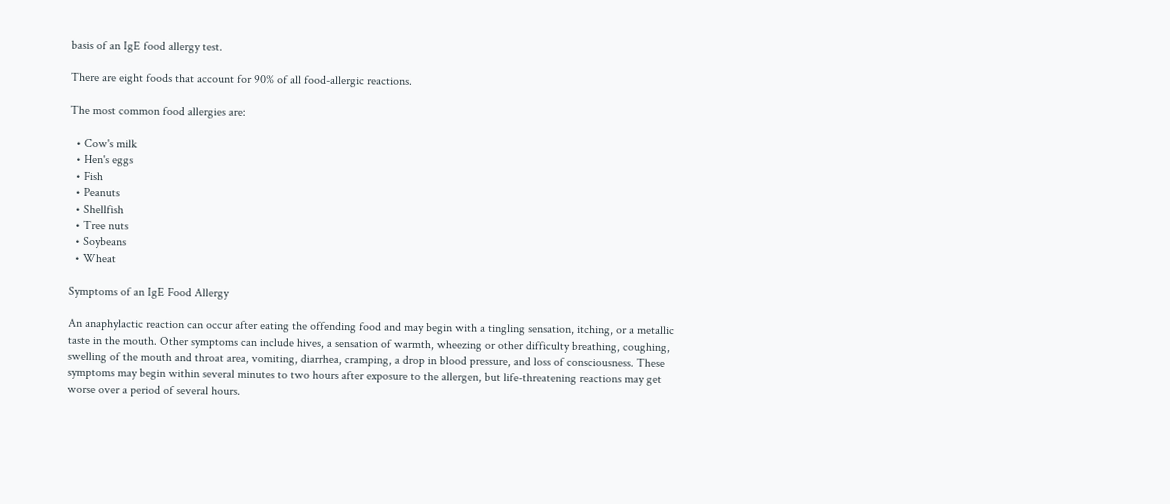basis of an IgE food allergy test.

There are eight foods that account for 90% of all food-allergic reactions.

The most common food allergies are:

  • Cow's milk
  • Hen's eggs
  • Fish
  • Peanuts
  • Shellfish
  • Tree nuts
  • Soybeans
  • Wheat

Symptoms of an IgE Food Allergy

An anaphylactic reaction can occur after eating the offending food and may begin with a tingling sensation, itching, or a metallic taste in the mouth. Other symptoms can include hives, a sensation of warmth, wheezing or other difficulty breathing, coughing, swelling of the mouth and throat area, vomiting, diarrhea, cramping, a drop in blood pressure, and loss of consciousness. These symptoms may begin within several minutes to two hours after exposure to the allergen, but life-threatening reactions may get worse over a period of several hours.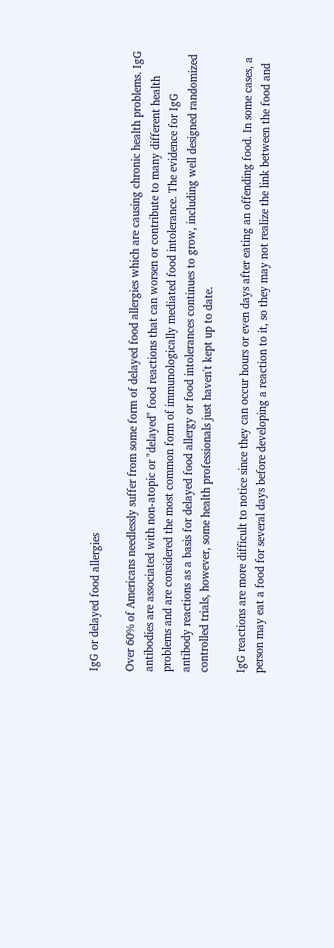IgG or delayed food allergies

Over 60% of Americans needlessly suffer from some form of delayed food allergies which are causing chronic health problems. IgG antibodies are associated with non-atopic or "delayed" food reactions that can worsen or contribute to many different health problems and are considered the most common form of immunologically mediated food intolerance. The evidence for IgG antibody reactions as a basis for delayed food allergy or food intolerances continues to grow, including well designed randomized controlled trials, however, some health professionals just haven't kept up to date.

IgG reactions are more difficult to notice since they can occur hours or even days after eating an offending food. In some cases, a person may eat a food for several days before developing a reaction to it, so they may not realize the link between the food and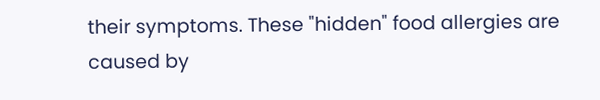their symptoms. These "hidden" food allergies are caused by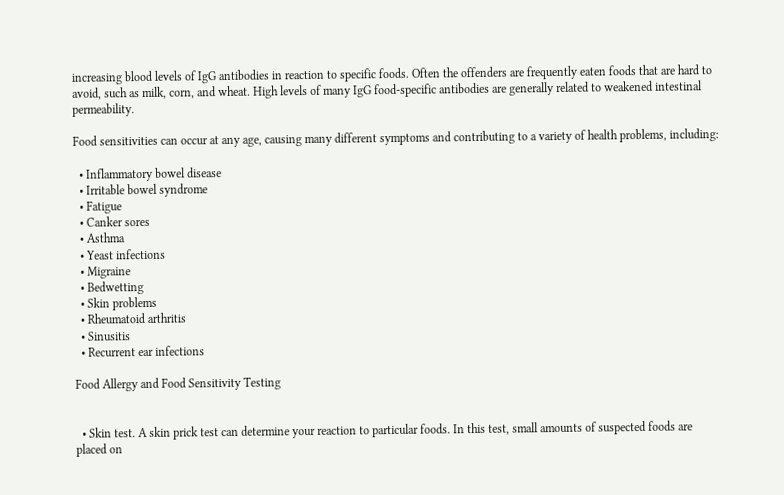increasing blood levels of IgG antibodies in reaction to specific foods. Often the offenders are frequently eaten foods that are hard to avoid, such as milk, corn, and wheat. High levels of many IgG food-specific antibodies are generally related to weakened intestinal permeability.

Food sensitivities can occur at any age, causing many different symptoms and contributing to a variety of health problems, including:

  • Inflammatory bowel disease
  • Irritable bowel syndrome
  • Fatigue
  • Canker sores
  • Asthma
  • Yeast infections
  • Migraine
  • Bedwetting
  • Skin problems
  • Rheumatoid arthritis
  • Sinusitis
  • Recurrent ear infections

Food Allergy and Food Sensitivity Testing


  • Skin test. A skin prick test can determine your reaction to particular foods. In this test, small amounts of suspected foods are placed on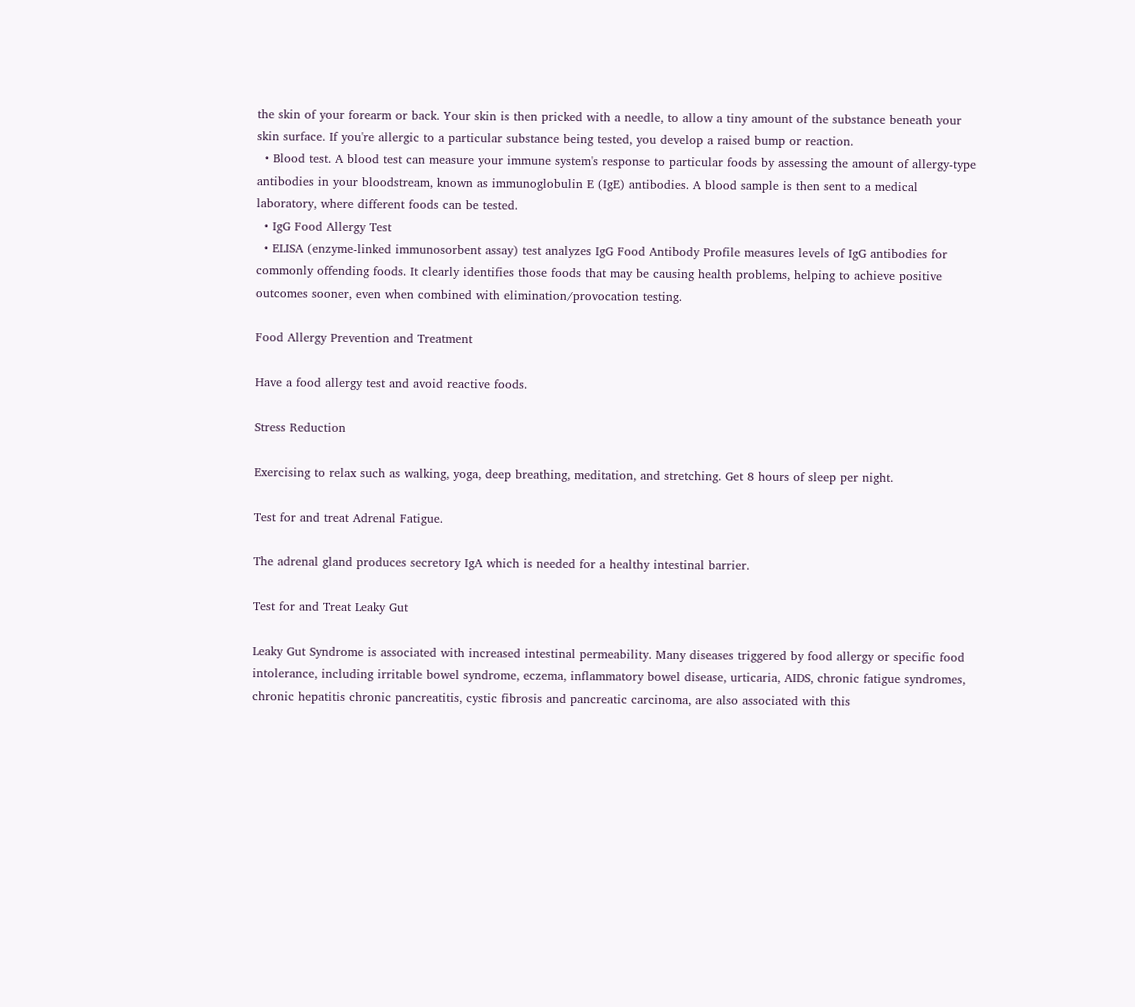the skin of your forearm or back. Your skin is then pricked with a needle, to allow a tiny amount of the substance beneath your skin surface. If you're allergic to a particular substance being tested, you develop a raised bump or reaction.
  • Blood test. A blood test can measure your immune system's response to particular foods by assessing the amount of allergy-type antibodies in your bloodstream, known as immunoglobulin E (IgE) antibodies. A blood sample is then sent to a medical laboratory, where different foods can be tested.
  • IgG Food Allergy Test
  • ELISA (enzyme-linked immunosorbent assay) test analyzes IgG Food Antibody Profile measures levels of IgG antibodies for commonly offending foods. It clearly identifies those foods that may be causing health problems, helping to achieve positive outcomes sooner, even when combined with elimination/provocation testing.

Food Allergy Prevention and Treatment

Have a food allergy test and avoid reactive foods.

Stress Reduction

Exercising to relax such as walking, yoga, deep breathing, meditation, and stretching. Get 8 hours of sleep per night.

Test for and treat Adrenal Fatigue.

The adrenal gland produces secretory IgA which is needed for a healthy intestinal barrier.

Test for and Treat Leaky Gut

Leaky Gut Syndrome is associated with increased intestinal permeability. Many diseases triggered by food allergy or specific food intolerance, including irritable bowel syndrome, eczema, inflammatory bowel disease, urticaria, AIDS, chronic fatigue syndromes, chronic hepatitis chronic pancreatitis, cystic fibrosis and pancreatic carcinoma, are also associated with this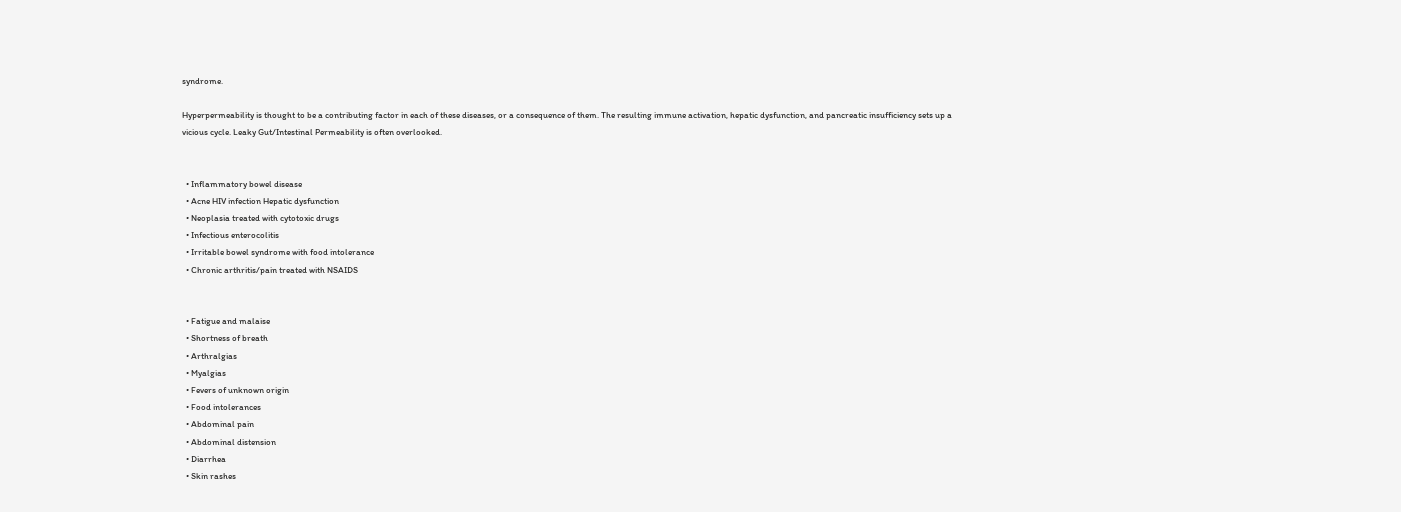syndrome.

Hyperpermeability is thought to be a contributing factor in each of these diseases, or a consequence of them. The resulting immune activation, hepatic dysfunction, and pancreatic insufficiency sets up a vicious cycle. Leaky Gut/Intestinal Permeability is often overlooked.


  • Inflammatory bowel disease
  • Acne HIV infection Hepatic dysfunction
  • Neoplasia treated with cytotoxic drugs
  • Infectious enterocolitis
  • Irritable bowel syndrome with food intolerance
  • Chronic arthritis/pain treated with NSAIDS


  • Fatigue and malaise
  • Shortness of breath
  • Arthralgias
  • Myalgias
  • Fevers of unknown origin
  • Food intolerances
  • Abdominal pain
  • Abdominal distension
  • Diarrhea
  • Skin rashes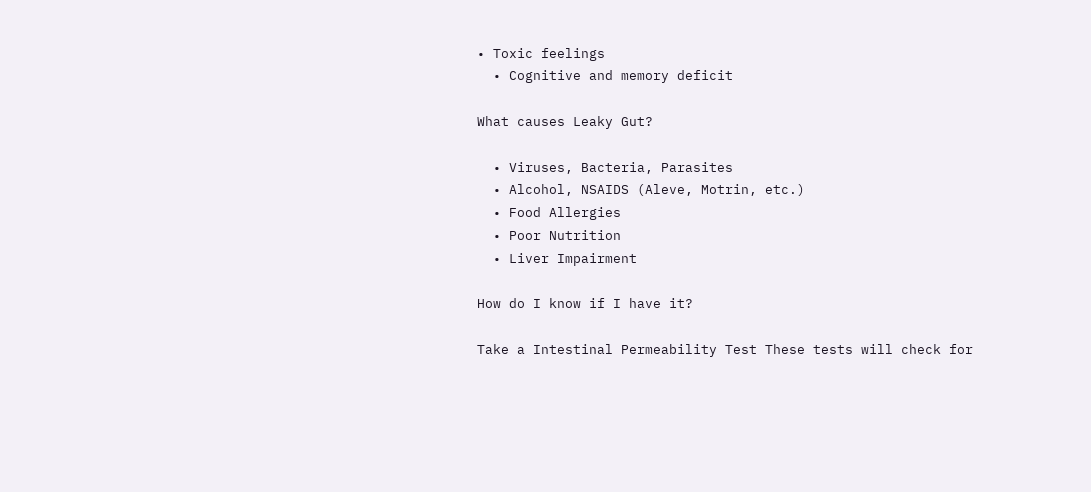• Toxic feelings
  • Cognitive and memory deficit

What causes Leaky Gut?

  • Viruses, Bacteria, Parasites
  • Alcohol, NSAIDS (Aleve, Motrin, etc.)
  • Food Allergies
  • Poor Nutrition
  • Liver Impairment

How do I know if I have it?

Take a Intestinal Permeability Test These tests will check for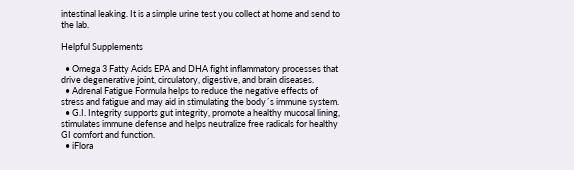intestinal leaking. It is a simple urine test you collect at home and send to the lab.

Helpful Supplements

  • Omega 3 Fatty Acids EPA and DHA fight inflammatory processes that drive degenerative joint, circulatory, digestive, and brain diseases.
  • Adrenal Fatigue Formula helps to reduce the negative effects of stress and fatigue and may aid in stimulating the body´s immune system.
  • G.I. Integrity supports gut integrity, promote a healthy mucosal lining, stimulates immune defense and helps neutralize free radicals for healthy GI comfort and function.
  • iFlora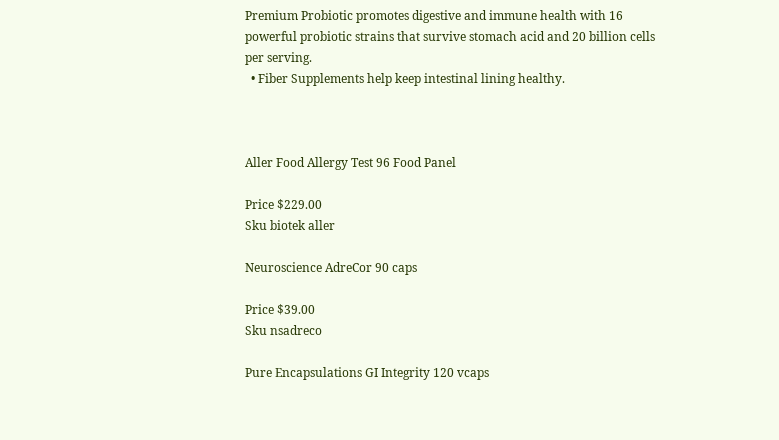Premium Probiotic promotes digestive and immune health with 16 powerful probiotic strains that survive stomach acid and 20 billion cells per serving.
  • Fiber Supplements help keep intestinal lining healthy.



Aller Food Allergy Test 96 Food Panel

Price $229.00
Sku biotek aller

Neuroscience AdreCor 90 caps

Price $39.00
Sku nsadreco

Pure Encapsulations GI Integrity 120 vcaps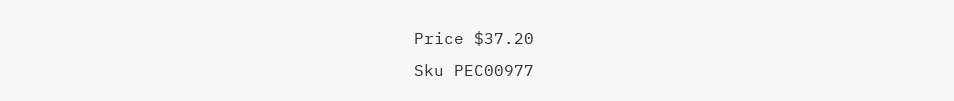Price $37.20
Sku PEC00977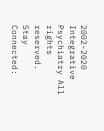2002-2020 Integrative Psychiatry All rights reserved.
Stay Connected: